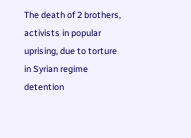The death of 2 brothers, activists in popular uprising, due to torture in Syrian regime detention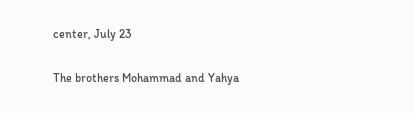center, July 23

The brothers Mohammad and Yahya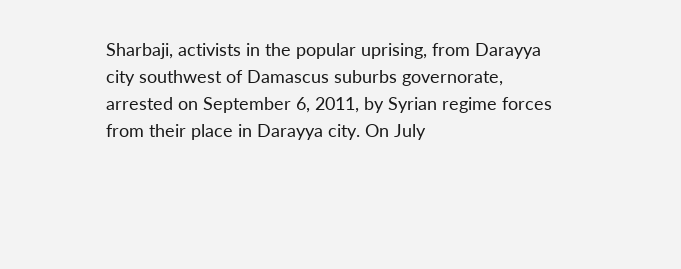Sharbaji, activists in the popular uprising, from Darayya city southwest of Damascus suburbs governorate, arrested on September 6, 2011, by Syrian regime forces from their place in Darayya city. On July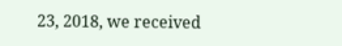23, 2018, we received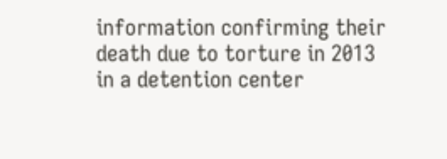information confirming their death due to torture in 2013 in a detention center